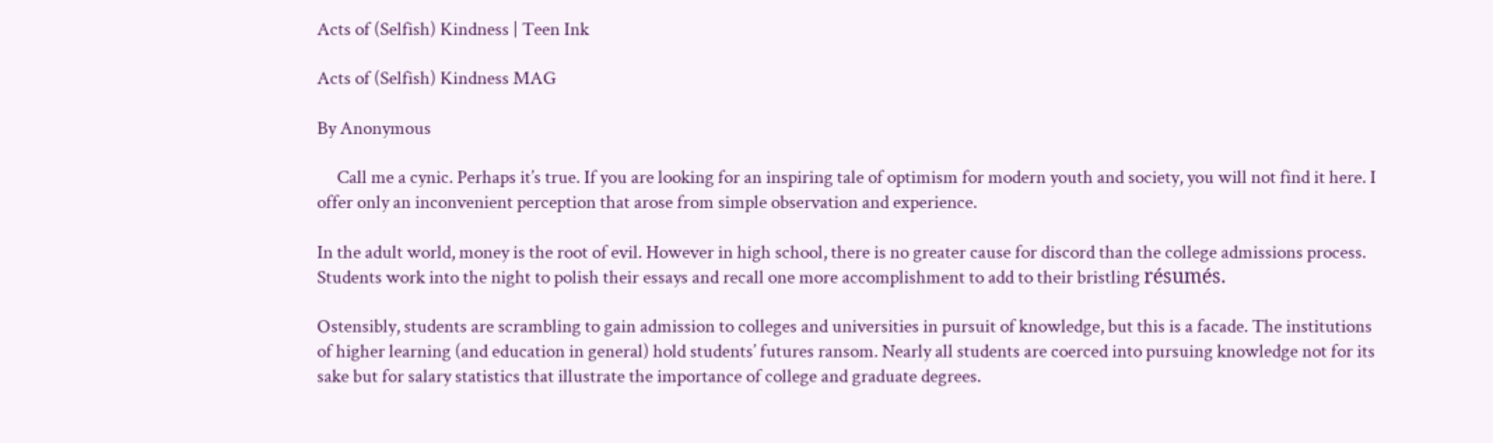Acts of (Selfish) Kindness | Teen Ink

Acts of (Selfish) Kindness MAG

By Anonymous

     Call me a cynic. Perhaps it’s true. If you are looking for an inspiring tale of optimism for modern youth and society, you will not find it here. I offer only an inconvenient perception that arose from simple observation and experience.

In the adult world, money is the root of evil. However in high school, there is no greater cause for discord than the college admissions process. Students work into the night to polish their essays and recall one more accomplishment to add to their bristling résumés.

Ostensibly, students are scrambling to gain admission to colleges and universities in pursuit of knowledge, but this is a facade. The institutions of higher learning (and education in general) hold students’ futures ransom. Nearly all students are coerced into pursuing knowledge not for its sake but for salary statistics that illustrate the importance of college and graduate degrees.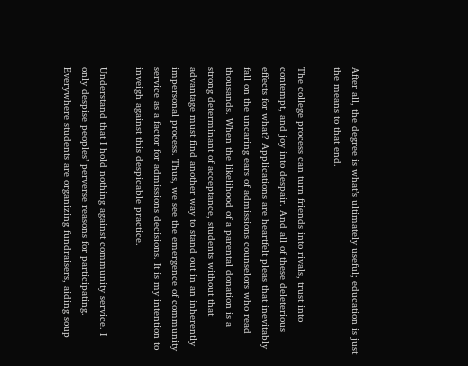After all, the degree is what’s ultimately useful; education is just the means to that end.

The college process can turn friends into rivals, trust into contempt, and joy into despair. And all of these deleterious effects for what? Applications are heartfelt pleas that inevitably fall on the uncaring ears of admissions counselors who read thousands. When the likelihood of a parental donation is a strong determinant of acceptance, students without that advantage must find another way to stand out in an inherently impersonal process. Thus, we see the emergence of community service as a factor for admissions decisions. It is my intention to inveigh against this despicable practice.

Understand that I hold nothing against community service. I only despise peoples’ perverse reasons for participating. Everywhere students are organizing fundraisers, aiding soup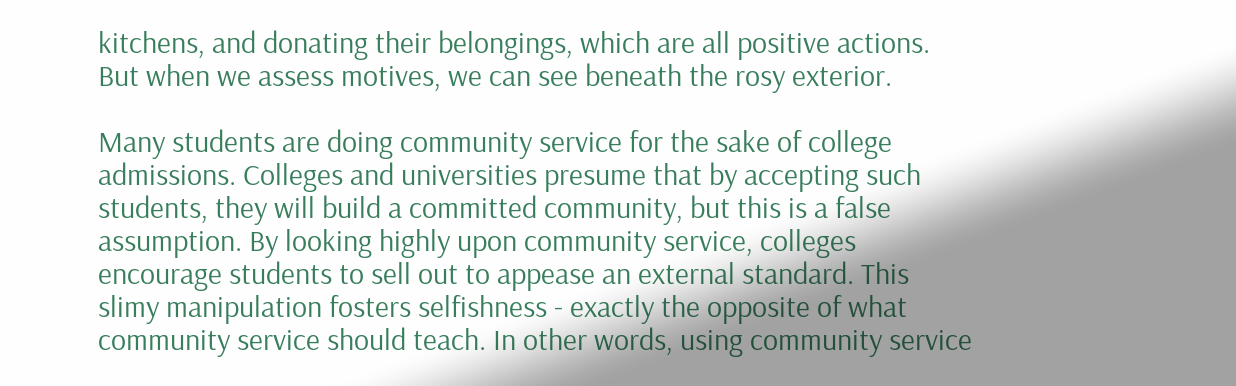kitchens, and donating their belongings, which are all positive actions. But when we assess motives, we can see beneath the rosy exterior.

Many students are doing community service for the sake of college admissions. Colleges and universities presume that by accepting such students, they will build a committed community, but this is a false assumption. By looking highly upon community service, colleges encourage students to sell out to appease an external standard. This slimy manipulation fosters selfishness - exactly the opposite of what community service should teach. In other words, using community service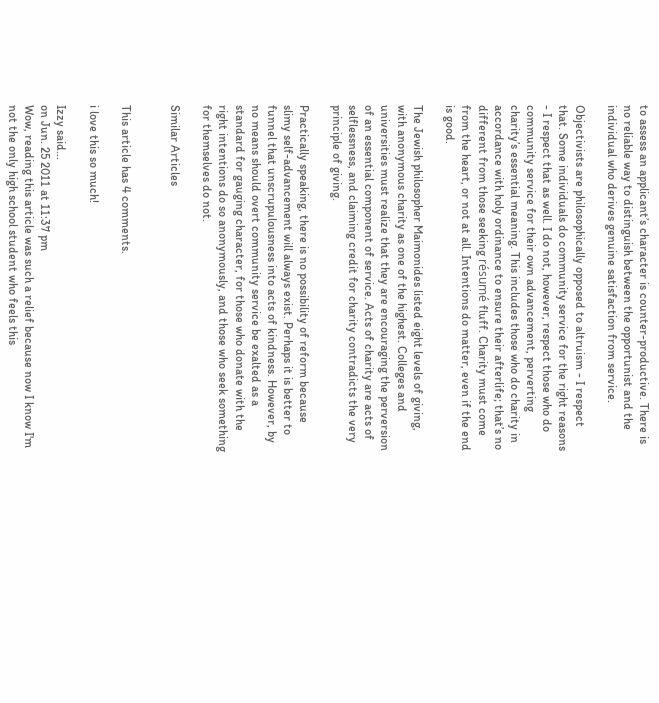to assess an applicant’s character is counter-productive. There is no reliable way to distinguish between the opportunist and the individual who derives genuine satisfaction from service.

Objectivists are philosophically opposed to altruism - I respect that. Some individuals do community service for the right reasons - I respect that as well. I do not, however, respect those who do community service for their own advancement, perverting charity’s essential meaning. This includes those who do charity in accordance with holy ordinance to ensure their afterlife; that’s no different from those seeking résumé fluff. Charity must come from the heart, or not at all. Intentions do matter, even if the end is good.

The Jewish philosopher Maimonides listed eight levels of giving, with anonymous charity as one of the highest. Colleges and universities must realize that they are encouraging the perversion of an essential component of service. Acts of charity are acts of selflessness, and claiming credit for charity contradicts the very principle of giving.

Practically speaking, there is no possibility of reform because slimy self-advancement will always exist. Perhaps it is better to funnel that unscrupulousness into acts of kindness. However, by no means should overt community service be exalted as a standard for gauging character, for those who donate with the right intentions do so anonymously, and those who seek something for themselves do not.

Similar Articles


This article has 4 comments.

i love this so much!

Izzy said...
on Jun. 25 2011 at 11:37 pm
Wow, reading this article was such a relief because now I know I'm not the only high school student who feels this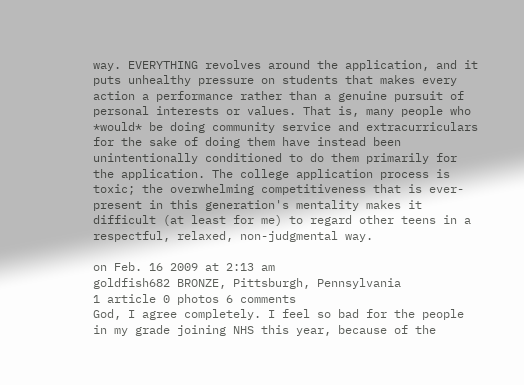way. EVERYTHING revolves around the application, and it puts unhealthy pressure on students that makes every action a performance rather than a genuine pursuit of personal interests or values. That is, many people who *would* be doing community service and extracurriculars for the sake of doing them have instead been unintentionally conditioned to do them primarily for the application. The college application process is toxic; the overwhelming competitiveness that is ever-present in this generation's mentality makes it difficult (at least for me) to regard other teens in a respectful, relaxed, non-judgmental way.

on Feb. 16 2009 at 2:13 am
goldfish682 BRONZE, Pittsburgh, Pennsylvania
1 article 0 photos 6 comments
God, I agree completely. I feel so bad for the people in my grade joining NHS this year, because of the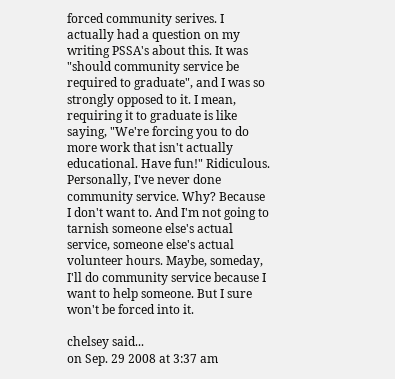forced community serives. I actually had a question on my writing PSSA's about this. It was "should community service be required to graduate", and I was so strongly opposed to it. I mean, requiring it to graduate is like saying, "We're forcing you to do more work that isn't actually educational. Have fun!" Ridiculous. Personally, I've never done community service. Why? Because I don't want to. And I'm not going to tarnish someone else's actual service, someone else's actual volunteer hours. Maybe, someday, I'll do community service because I want to help someone. But I sure won't be forced into it.

chelsey said...
on Sep. 29 2008 at 3:37 am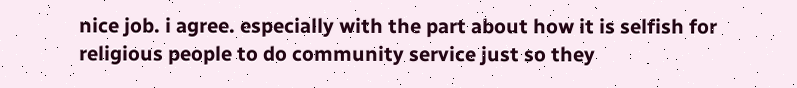nice job. i agree. especially with the part about how it is selfish for religious people to do community service just so they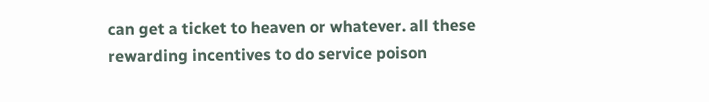can get a ticket to heaven or whatever. all these rewarding incentives to do service poison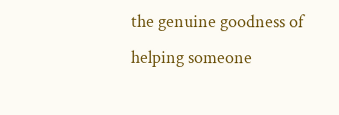the genuine goodness of helping someone